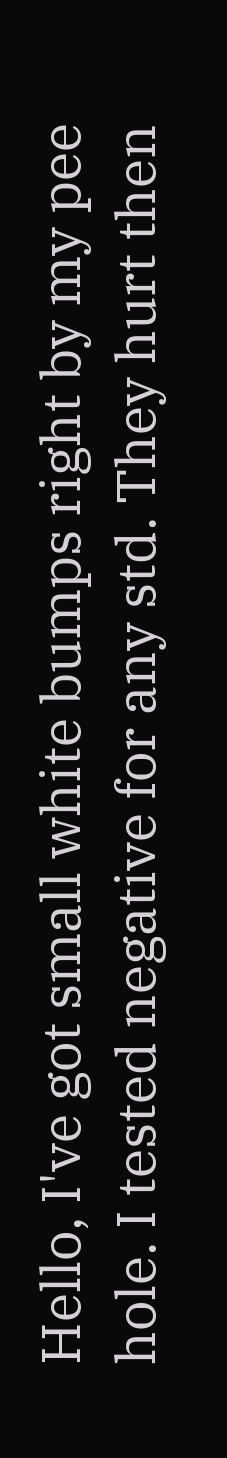Hello, I've got small white bumps right by my pee hole. I tested negative for any std. They hurt then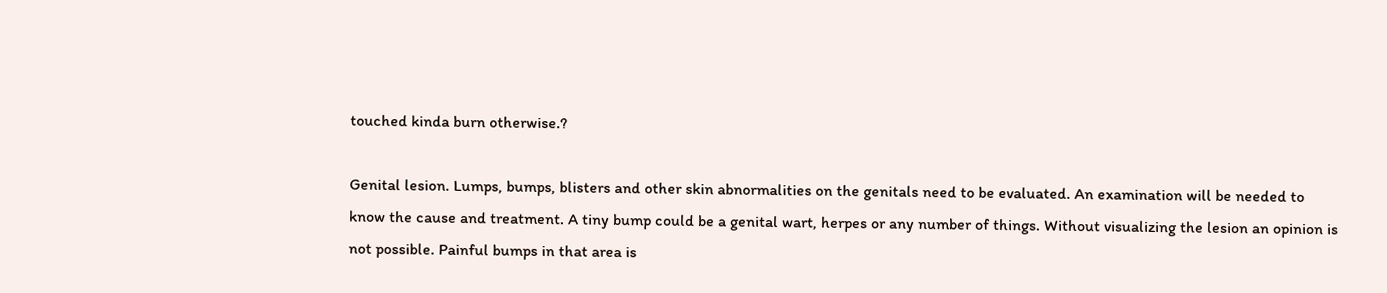touched kinda burn otherwise.?

Genital lesion. Lumps, bumps, blisters and other skin abnormalities on the genitals need to be evaluated. An examination will be needed to know the cause and treatment. A tiny bump could be a genital wart, herpes or any number of things. Without visualizing the lesion an opinion is not possible. Painful bumps in that area is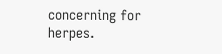concerning for herpes.